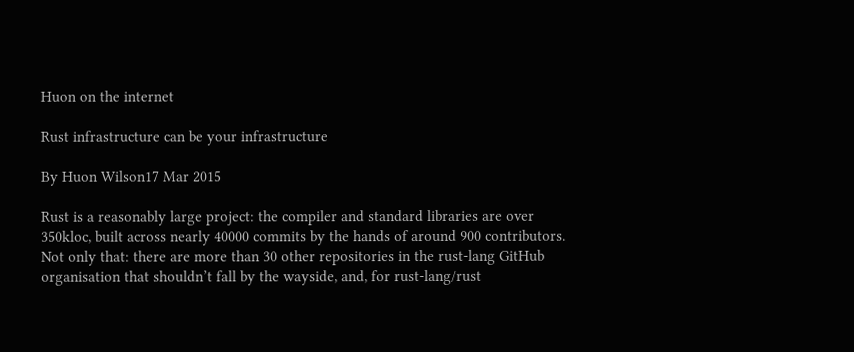Huon on the internet

Rust infrastructure can be your infrastructure

By Huon Wilson17 Mar 2015

Rust is a reasonably large project: the compiler and standard libraries are over 350kloc, built across nearly 40000 commits by the hands of around 900 contributors. Not only that: there are more than 30 other repositories in the rust-lang GitHub organisation that shouldn’t fall by the wayside, and, for rust-lang/rust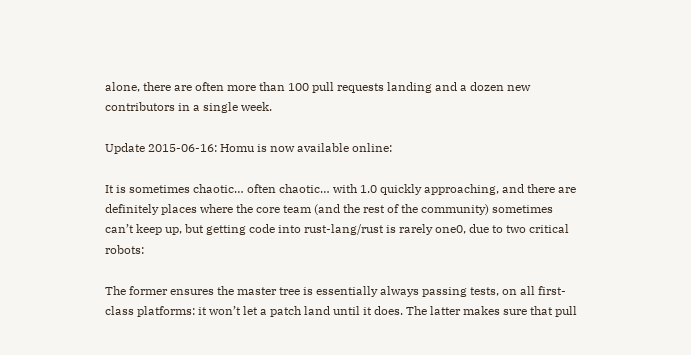alone, there are often more than 100 pull requests landing and a dozen new contributors in a single week.

Update 2015-06-16: Homu is now available online:

It is sometimes chaotic… often chaotic… with 1.0 quickly approaching, and there are definitely places where the core team (and the rest of the community) sometimes can’t keep up, but getting code into rust-lang/rust is rarely one0, due to two critical robots:

The former ensures the master tree is essentially always passing tests, on all first-class platforms: it won’t let a patch land until it does. The latter makes sure that pull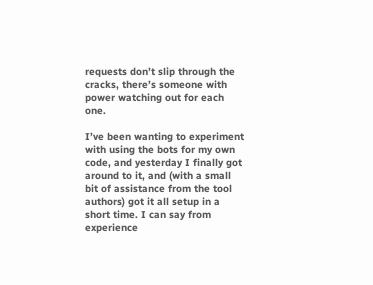requests don’t slip through the cracks, there’s someone with power watching out for each one.

I’ve been wanting to experiment with using the bots for my own code, and yesterday I finally got around to it, and (with a small bit of assistance from the tool authors) got it all setup in a short time. I can say from experience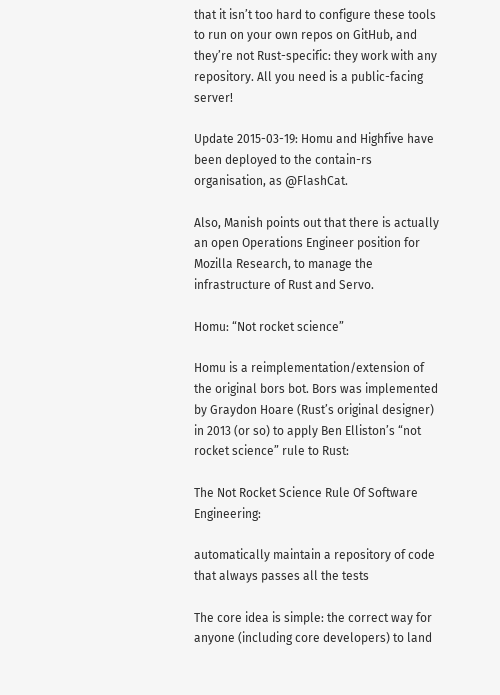that it isn’t too hard to configure these tools to run on your own repos on GitHub, and they’re not Rust-specific: they work with any repository. All you need is a public-facing server!

Update 2015-03-19: Homu and Highfive have been deployed to the contain-rs organisation, as @FlashCat.

Also, Manish points out that there is actually an open Operations Engineer position for Mozilla Research, to manage the infrastructure of Rust and Servo.

Homu: “Not rocket science”

Homu is a reimplementation/extension of the original bors bot. Bors was implemented by Graydon Hoare (Rust’s original designer) in 2013 (or so) to apply Ben Elliston’s “not rocket science” rule to Rust:

The Not Rocket Science Rule Of Software Engineering:

automatically maintain a repository of code that always passes all the tests

The core idea is simple: the correct way for anyone (including core developers) to land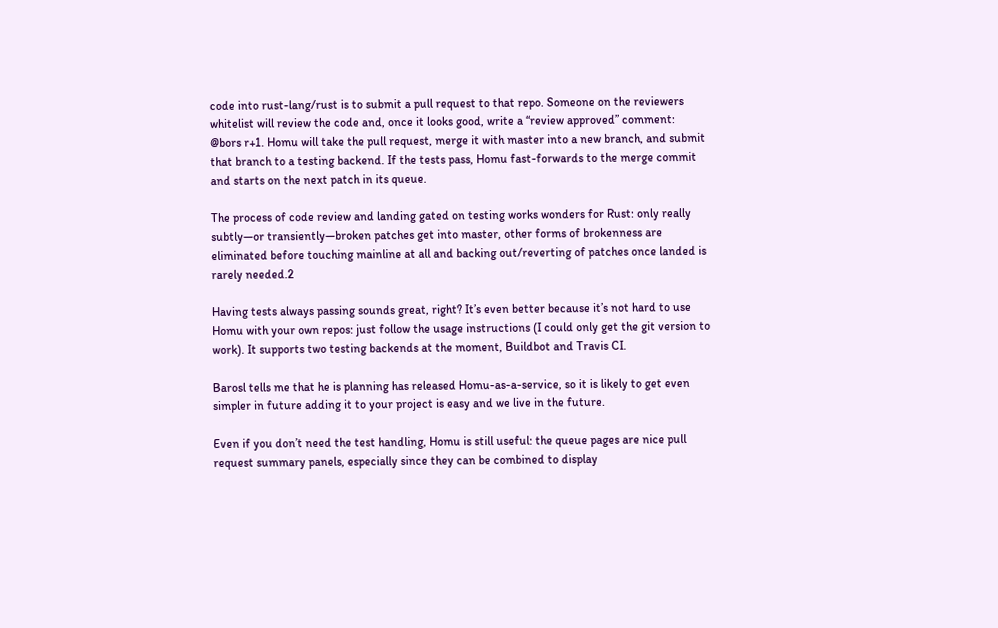code into rust-lang/rust is to submit a pull request to that repo. Someone on the reviewers whitelist will review the code and, once it looks good, write a “review approved” comment: @bors r+1. Homu will take the pull request, merge it with master into a new branch, and submit that branch to a testing backend. If the tests pass, Homu fast-forwards to the merge commit and starts on the next patch in its queue.

The process of code review and landing gated on testing works wonders for Rust: only really subtly—or transiently—broken patches get into master, other forms of brokenness are eliminated before touching mainline at all and backing out/reverting of patches once landed is rarely needed.2

Having tests always passing sounds great, right? It’s even better because it’s not hard to use Homu with your own repos: just follow the usage instructions (I could only get the git version to work). It supports two testing backends at the moment, Buildbot and Travis CI.

Barosl tells me that he is planning has released Homu-as-a-service, so it is likely to get even simpler in future adding it to your project is easy and we live in the future.

Even if you don’t need the test handling, Homu is still useful: the queue pages are nice pull request summary panels, especially since they can be combined to display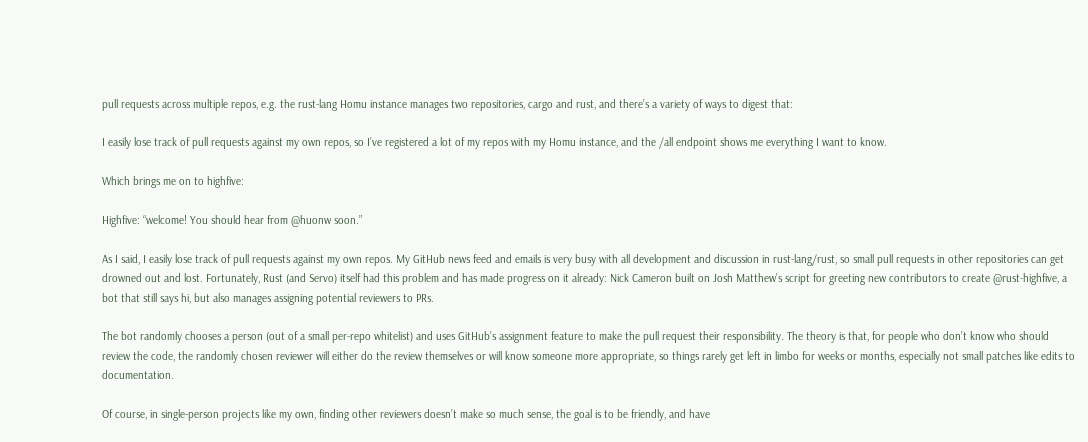pull requests across multiple repos, e.g. the rust-lang Homu instance manages two repositories, cargo and rust, and there’s a variety of ways to digest that:

I easily lose track of pull requests against my own repos, so I’ve registered a lot of my repos with my Homu instance, and the /all endpoint shows me everything I want to know.

Which brings me on to highfive:

Highfive: “welcome! You should hear from @huonw soon.”

As I said, I easily lose track of pull requests against my own repos. My GitHub news feed and emails is very busy with all development and discussion in rust-lang/rust, so small pull requests in other repositories can get drowned out and lost. Fortunately, Rust (and Servo) itself had this problem and has made progress on it already: Nick Cameron built on Josh Matthew’s script for greeting new contributors to create @rust-highfive, a bot that still says hi, but also manages assigning potential reviewers to PRs.

The bot randomly chooses a person (out of a small per-repo whitelist) and uses GitHub’s assignment feature to make the pull request their responsibility. The theory is that, for people who don’t know who should review the code, the randomly chosen reviewer will either do the review themselves or will know someone more appropriate, so things rarely get left in limbo for weeks or months, especially not small patches like edits to documentation.

Of course, in single-person projects like my own, finding other reviewers doesn’t make so much sense, the goal is to be friendly, and have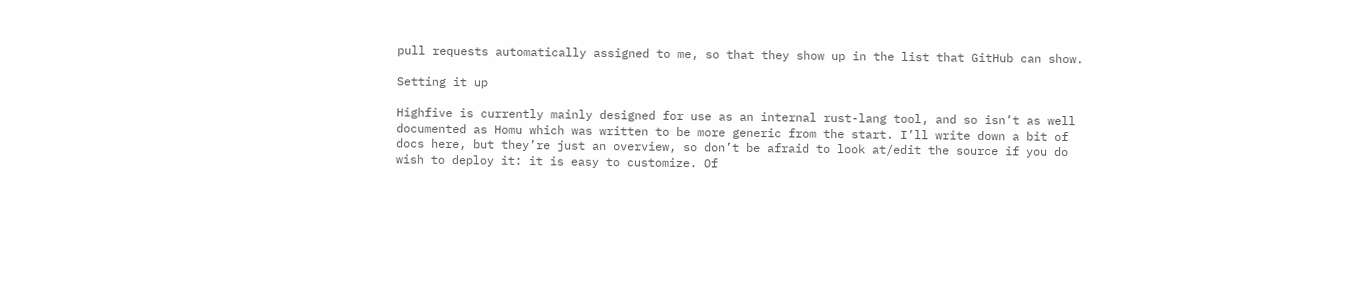pull requests automatically assigned to me, so that they show up in the list that GitHub can show.

Setting it up

Highfive is currently mainly designed for use as an internal rust-lang tool, and so isn’t as well documented as Homu which was written to be more generic from the start. I’ll write down a bit of docs here, but they’re just an overview, so don’t be afraid to look at/edit the source if you do wish to deploy it: it is easy to customize. Of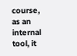course, as an internal tool, it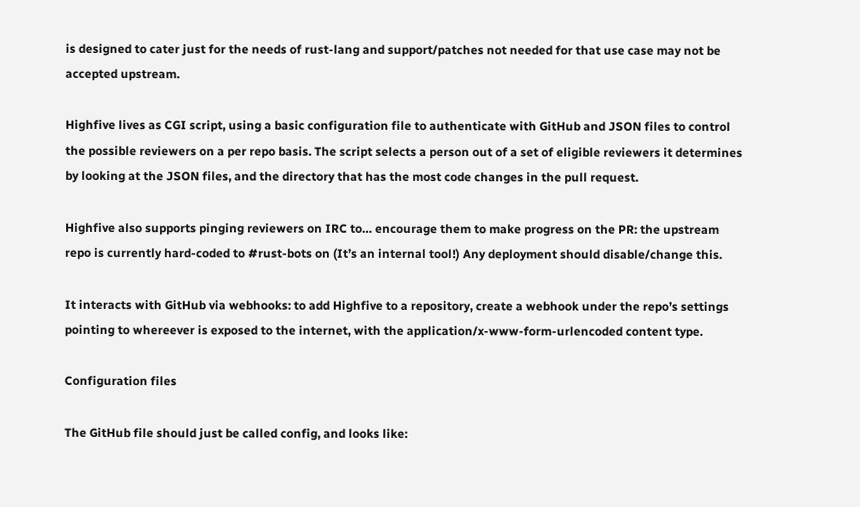is designed to cater just for the needs of rust-lang and support/patches not needed for that use case may not be accepted upstream.

Highfive lives as CGI script, using a basic configuration file to authenticate with GitHub and JSON files to control the possible reviewers on a per repo basis. The script selects a person out of a set of eligible reviewers it determines by looking at the JSON files, and the directory that has the most code changes in the pull request.

Highfive also supports pinging reviewers on IRC to… encourage them to make progress on the PR: the upstream repo is currently hard-coded to #rust-bots on (It’s an internal tool!) Any deployment should disable/change this.

It interacts with GitHub via webhooks: to add Highfive to a repository, create a webhook under the repo’s settings pointing to whereever is exposed to the internet, with the application/x-www-form-urlencoded content type.

Configuration files

The GitHub file should just be called config, and looks like: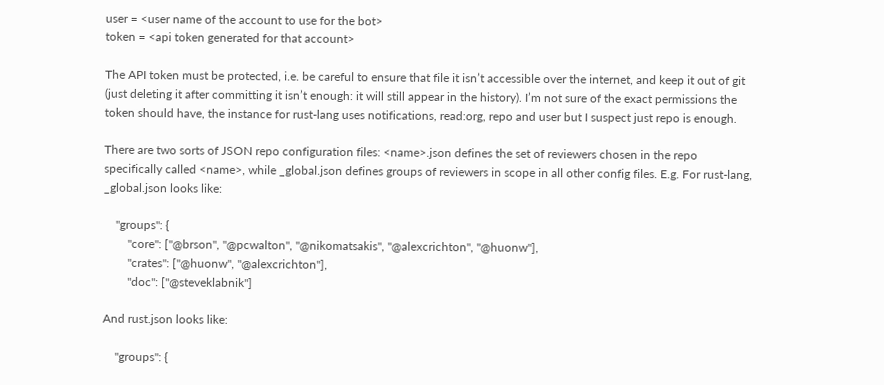user = <user name of the account to use for the bot>
token = <api token generated for that account>

The API token must be protected, i.e. be careful to ensure that file it isn’t accessible over the internet, and keep it out of git (just deleting it after committing it isn’t enough: it will still appear in the history). I’m not sure of the exact permissions the token should have, the instance for rust-lang uses notifications, read:org, repo and user but I suspect just repo is enough.

There are two sorts of JSON repo configuration files: <name>.json defines the set of reviewers chosen in the repo specifically called <name>, while _global.json defines groups of reviewers in scope in all other config files. E.g. For rust-lang, _global.json looks like:

    "groups": {
        "core": ["@brson", "@pcwalton", "@nikomatsakis", "@alexcrichton", "@huonw"],
        "crates": ["@huonw", "@alexcrichton"],
        "doc": ["@steveklabnik"]

And rust.json looks like:

    "groups": {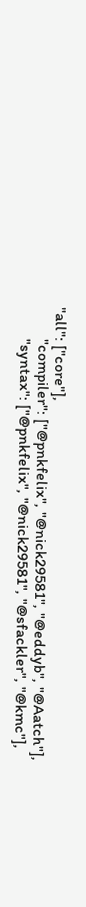"all": ["core"],
        "compiler": ["@pnkfelix", "@nick29581", "@eddyb", "@Aatch"],
        "syntax": ["@pnkfelix", "@nick29581", "@sfackler", "@kmc"],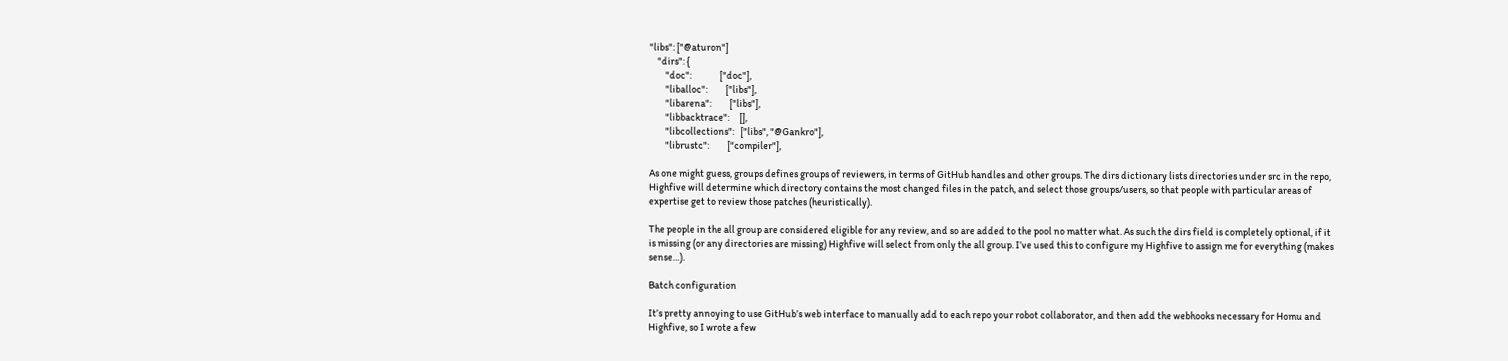"libs": ["@aturon"]
    "dirs": {
        "doc":              ["doc"],
        "liballoc":         ["libs"],
        "libarena":         ["libs"],
        "libbacktrace":     [],
        "libcollections":   ["libs", "@Gankro"],
        "librustc":         ["compiler"],

As one might guess, groups defines groups of reviewers, in terms of GitHub handles and other groups. The dirs dictionary lists directories under src in the repo, Highfive will determine which directory contains the most changed files in the patch, and select those groups/users, so that people with particular areas of expertise get to review those patches (heuristically).

The people in the all group are considered eligible for any review, and so are added to the pool no matter what. As such the dirs field is completely optional, if it is missing (or any directories are missing) Highfive will select from only the all group. I’ve used this to configure my Highfive to assign me for everything (makes sense…).

Batch configuration

It’s pretty annoying to use GitHub’s web interface to manually add to each repo your robot collaborator, and then add the webhooks necessary for Homu and Highfive, so I wrote a few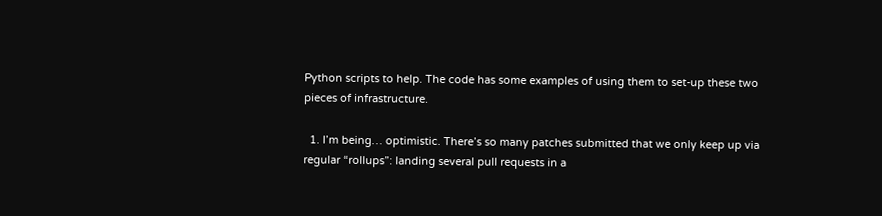Python scripts to help. The code has some examples of using them to set-up these two pieces of infrastructure.

  1. I’m being… optimistic. There’s so many patches submitted that we only keep up via regular “rollups”: landing several pull requests in a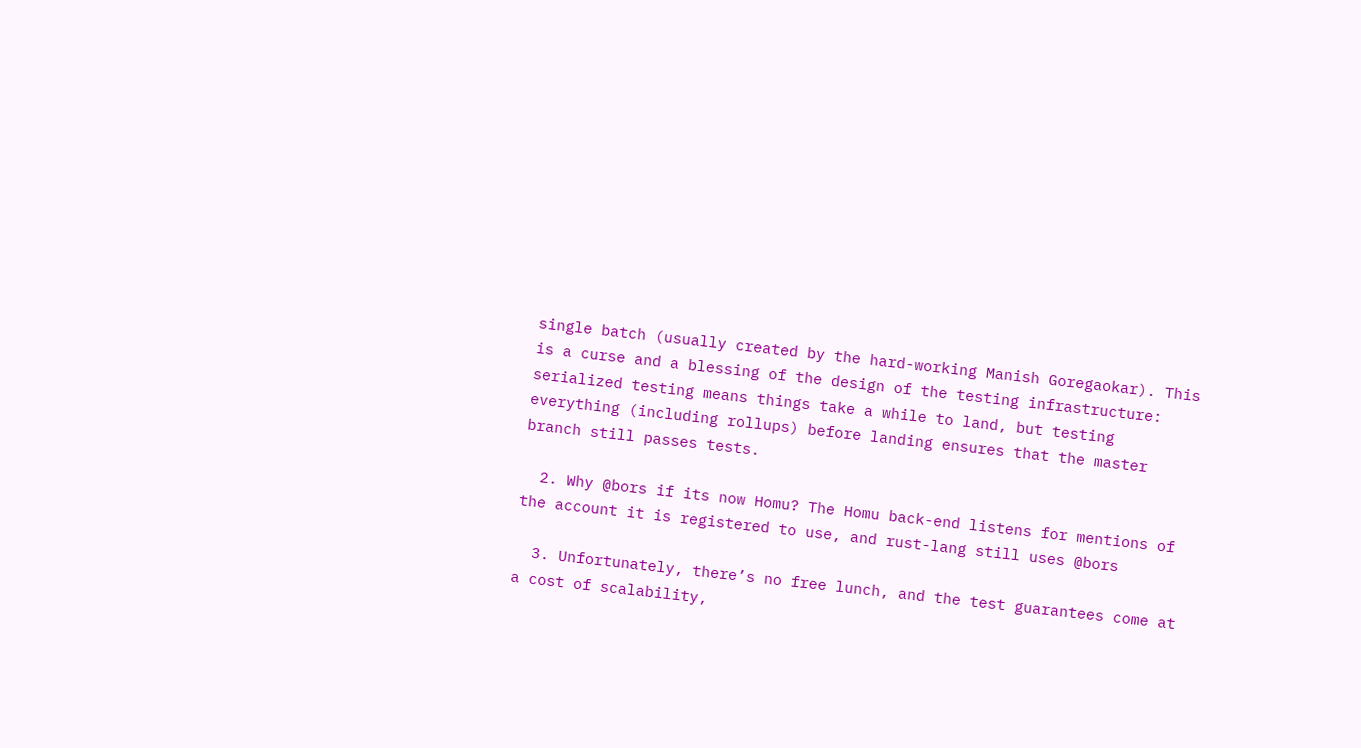single batch (usually created by the hard-working Manish Goregaokar). This is a curse and a blessing of the design of the testing infrastructure: serialized testing means things take a while to land, but testing everything (including rollups) before landing ensures that the master branch still passes tests.

  2. Why @bors if its now Homu? The Homu back-end listens for mentions of the account it is registered to use, and rust-lang still uses @bors

  3. Unfortunately, there’s no free lunch, and the test guarantees come at a cost of scalability,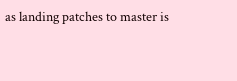as landing patches to master is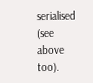serialised (see above too).